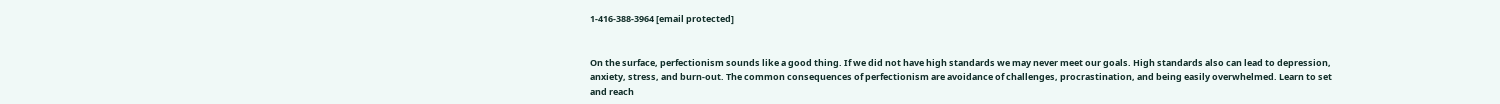1-416-388-3964 [email protected]


On the surface, perfectionism sounds like a good thing. If we did not have high standards we may never meet our goals. High standards also can lead to depression, anxiety, stress, and burn-out. The common consequences of perfectionism are avoidance of challenges, procrastination, and being easily overwhelmed. Learn to set and reach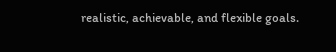realistic, achievable, and flexible goals.